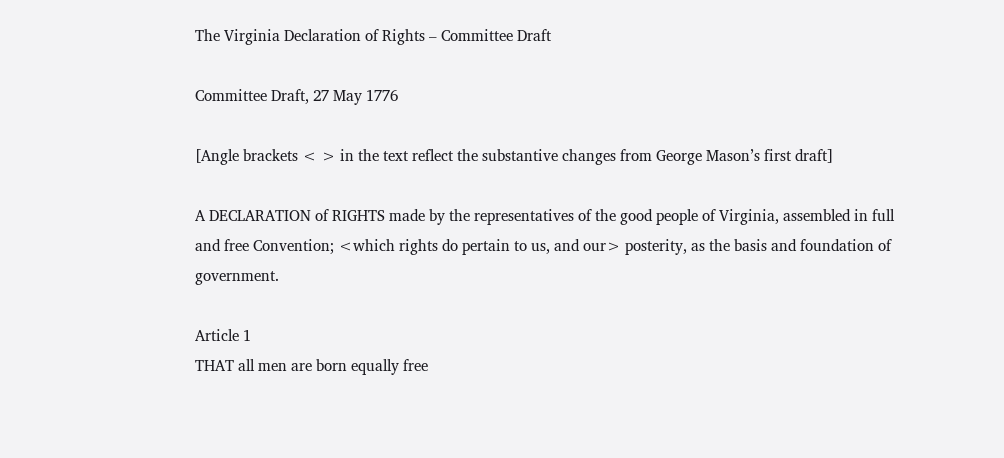The Virginia Declaration of Rights – Committee Draft

Committee Draft, 27 May 1776

[Angle brackets < > in the text reflect the substantive changes from George Mason’s first draft]

A DECLARATION of RIGHTS made by the representatives of the good people of Virginia, assembled in full and free Convention; <which rights do pertain to us, and our> posterity, as the basis and foundation of government.

Article 1
THAT all men are born equally free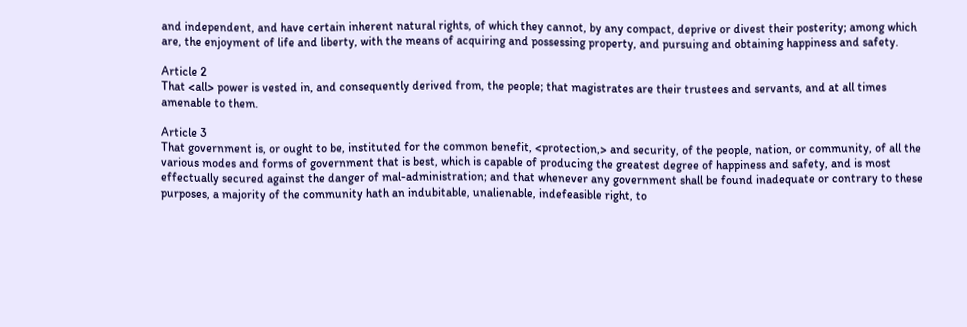and independent, and have certain inherent natural rights, of which they cannot, by any compact, deprive or divest their posterity; among which are, the enjoyment of life and liberty, with the means of acquiring and possessing property, and pursuing and obtaining happiness and safety.

Article 2
That <all> power is vested in, and consequently derived from, the people; that magistrates are their trustees and servants, and at all times amenable to them.

Article 3
That government is, or ought to be, instituted for the common benefit, <protection,> and security, of the people, nation, or community, of all the various modes and forms of government that is best, which is capable of producing the greatest degree of happiness and safety, and is most effectually secured against the danger of mal-administration; and that whenever any government shall be found inadequate or contrary to these purposes, a majority of the community hath an indubitable, unalienable, indefeasible right, to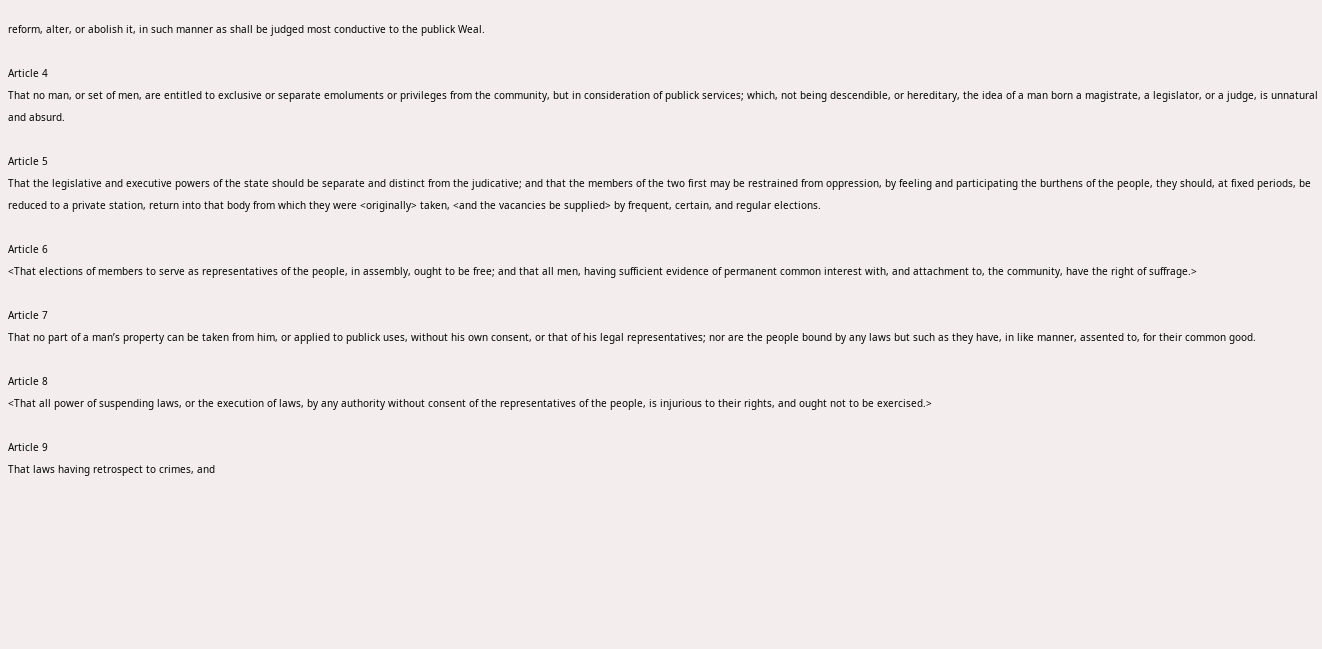reform, alter, or abolish it, in such manner as shall be judged most conductive to the publick Weal.

Article 4
That no man, or set of men, are entitled to exclusive or separate emoluments or privileges from the community, but in consideration of publick services; which, not being descendible, or hereditary, the idea of a man born a magistrate, a legislator, or a judge, is unnatural and absurd.

Article 5
That the legislative and executive powers of the state should be separate and distinct from the judicative; and that the members of the two first may be restrained from oppression, by feeling and participating the burthens of the people, they should, at fixed periods, be reduced to a private station, return into that body from which they were <originally> taken, <and the vacancies be supplied> by frequent, certain, and regular elections.

Article 6
<That elections of members to serve as representatives of the people, in assembly, ought to be free; and that all men, having sufficient evidence of permanent common interest with, and attachment to, the community, have the right of suffrage.>

Article 7
That no part of a man’s property can be taken from him, or applied to publick uses, without his own consent, or that of his legal representatives; nor are the people bound by any laws but such as they have, in like manner, assented to, for their common good.

Article 8
<That all power of suspending laws, or the execution of laws, by any authority without consent of the representatives of the people, is injurious to their rights, and ought not to be exercised.>

Article 9
That laws having retrospect to crimes, and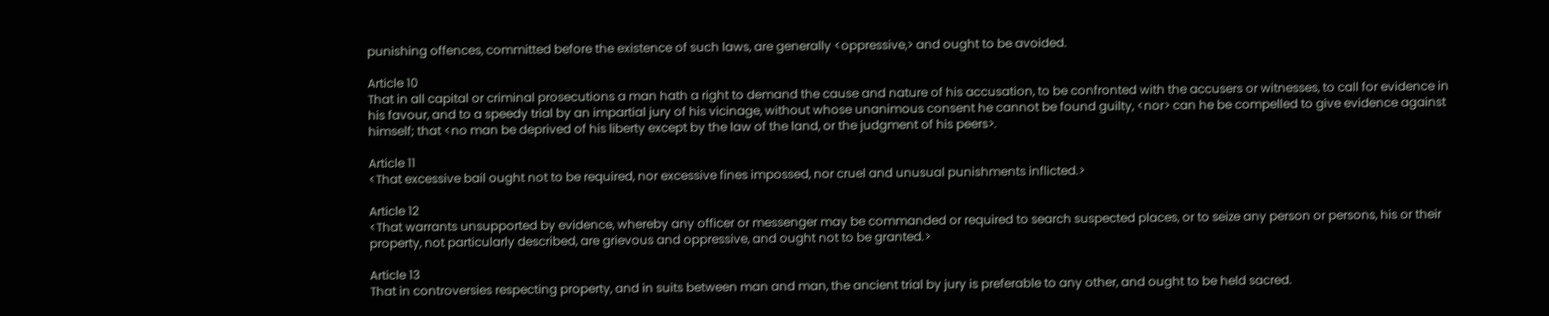punishing offences, committed before the existence of such laws, are generally <oppressive,> and ought to be avoided.

Article 10
That in all capital or criminal prosecutions a man hath a right to demand the cause and nature of his accusation, to be confronted with the accusers or witnesses, to call for evidence in his favour, and to a speedy trial by an impartial jury of his vicinage, without whose unanimous consent he cannot be found guilty, <nor> can he be compelled to give evidence against himself; that <no man be deprived of his liberty except by the law of the land, or the judgment of his peers>.

Article 11
<That excessive bail ought not to be required, nor excessive fines impossed, nor cruel and unusual punishments inflicted.>

Article 12
<That warrants unsupported by evidence, whereby any officer or messenger may be commanded or required to search suspected places, or to seize any person or persons, his or their property, not particularly described, are grievous and oppressive, and ought not to be granted.>

Article 13
That in controversies respecting property, and in suits between man and man, the ancient trial by jury is preferable to any other, and ought to be held sacred.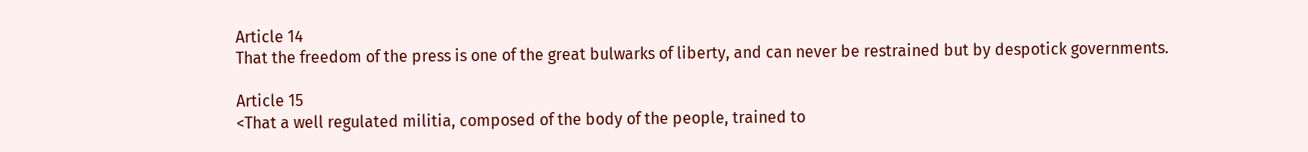Article 14
That the freedom of the press is one of the great bulwarks of liberty, and can never be restrained but by despotick governments.

Article 15
<That a well regulated militia, composed of the body of the people, trained to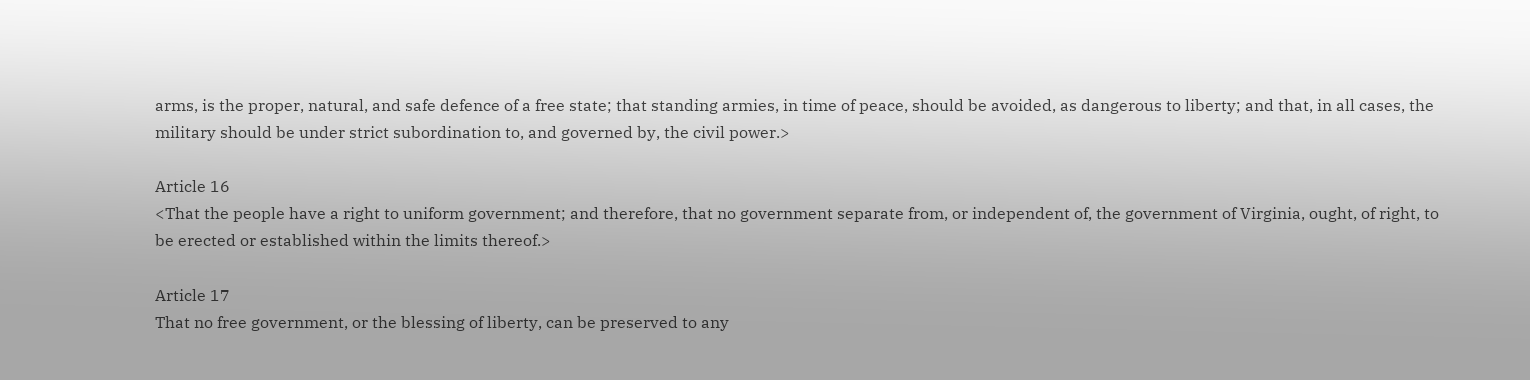arms, is the proper, natural, and safe defence of a free state; that standing armies, in time of peace, should be avoided, as dangerous to liberty; and that, in all cases, the military should be under strict subordination to, and governed by, the civil power.>

Article 16
<That the people have a right to uniform government; and therefore, that no government separate from, or independent of, the government of Virginia, ought, of right, to be erected or established within the limits thereof.>

Article 17
That no free government, or the blessing of liberty, can be preserved to any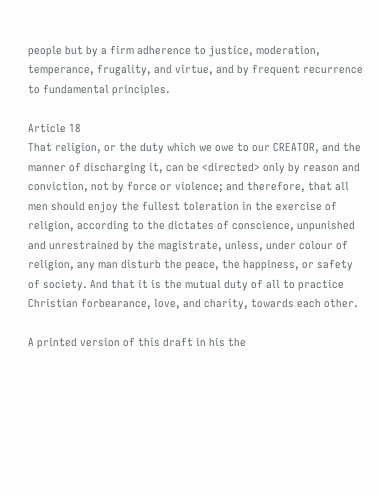people but by a firm adherence to justice, moderation, temperance, frugality, and virtue, and by frequent recurrence to fundamental principles.

Article 18
That religion, or the duty which we owe to our CREATOR, and the manner of discharging it, can be <directed> only by reason and conviction, not by force or violence; and therefore, that all men should enjoy the fullest toleration in the exercise of religion, according to the dictates of conscience, unpunished and unrestrained by the magistrate, unless, under colour of religion, any man disturb the peace, the happiness, or safety of society. And that it is the mutual duty of all to practice Christian forbearance, love, and charity, towards each other.

A printed version of this draft in his the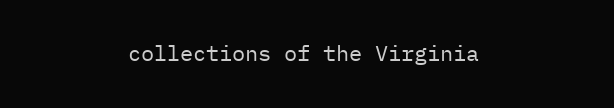collections of the Virginia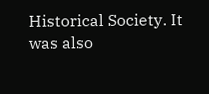Historical Society. It was also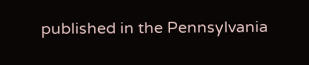published in the Pennsylvania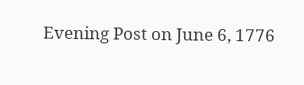Evening Post on June 6, 1776